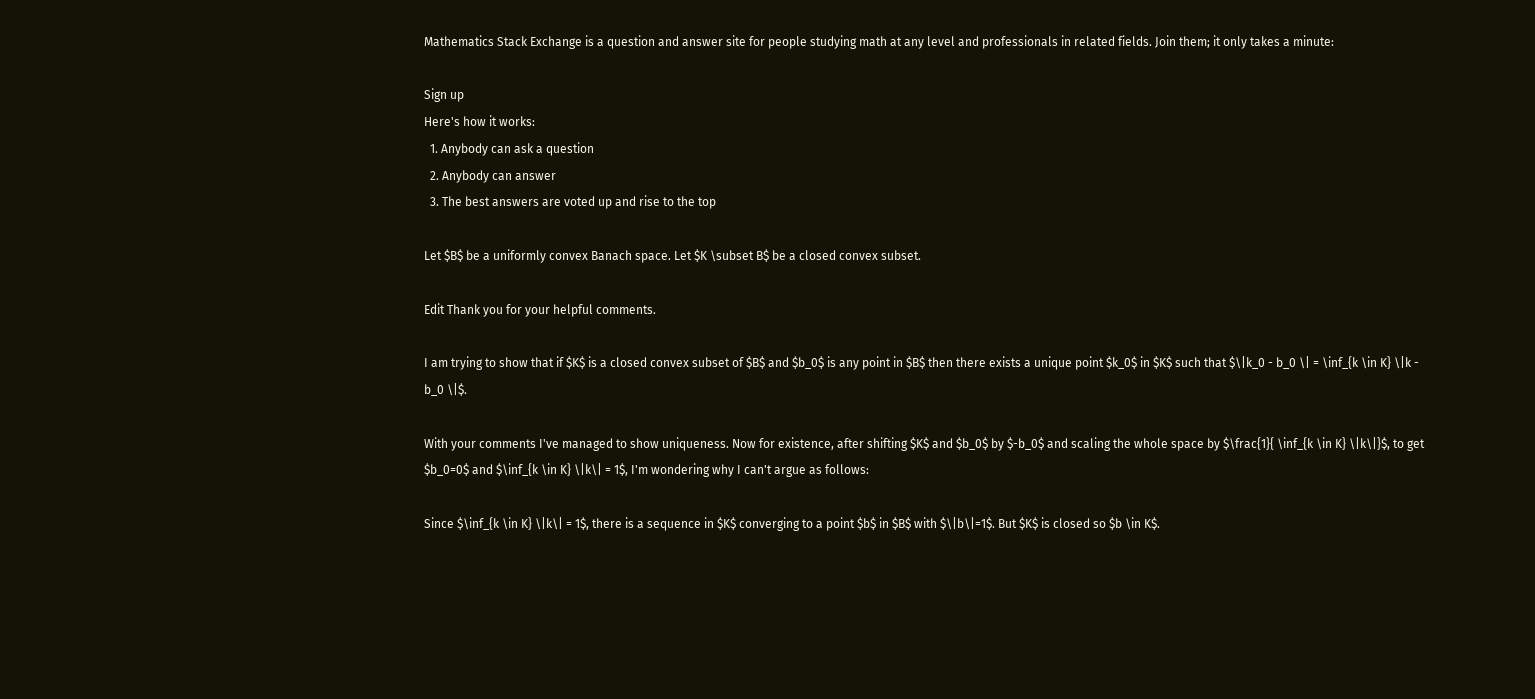Mathematics Stack Exchange is a question and answer site for people studying math at any level and professionals in related fields. Join them; it only takes a minute:

Sign up
Here's how it works:
  1. Anybody can ask a question
  2. Anybody can answer
  3. The best answers are voted up and rise to the top

Let $B$ be a uniformly convex Banach space. Let $K \subset B$ be a closed convex subset.

Edit Thank you for your helpful comments.

I am trying to show that if $K$ is a closed convex subset of $B$ and $b_0$ is any point in $B$ then there exists a unique point $k_0$ in $K$ such that $\|k_0 - b_0 \| = \inf_{k \in K} \|k - b_0 \|$.

With your comments I've managed to show uniqueness. Now for existence, after shifting $K$ and $b_0$ by $-b_0$ and scaling the whole space by $\frac{1}{ \inf_{k \in K} \|k\|}$, to get $b_0=0$ and $\inf_{k \in K} \|k\| = 1$, I'm wondering why I can't argue as follows:

Since $\inf_{k \in K} \|k\| = 1$, there is a sequence in $K$ converging to a point $b$ in $B$ with $\|b\|=1$. But $K$ is closed so $b \in K$.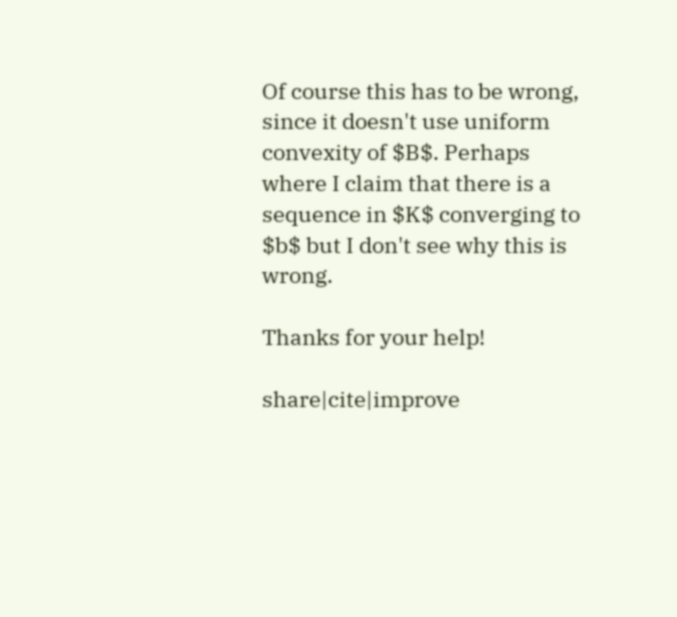Of course this has to be wrong, since it doesn't use uniform convexity of $B$. Perhaps where I claim that there is a sequence in $K$ converging to $b$ but I don't see why this is wrong.

Thanks for your help!

share|cite|improve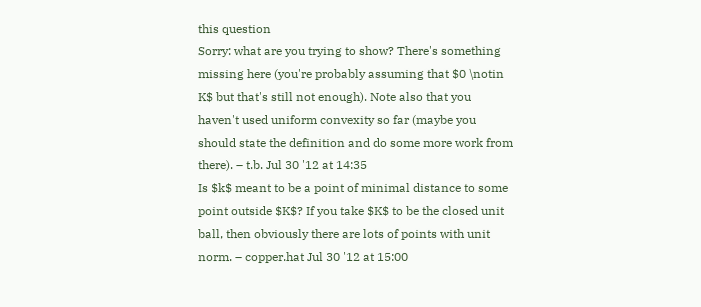this question
Sorry: what are you trying to show? There's something missing here (you're probably assuming that $0 \notin K$ but that's still not enough). Note also that you haven't used uniform convexity so far (maybe you should state the definition and do some more work from there). – t.b. Jul 30 '12 at 14:35
Is $k$ meant to be a point of minimal distance to some point outside $K$? If you take $K$ to be the closed unit ball, then obviously there are lots of points with unit norm. – copper.hat Jul 30 '12 at 15:00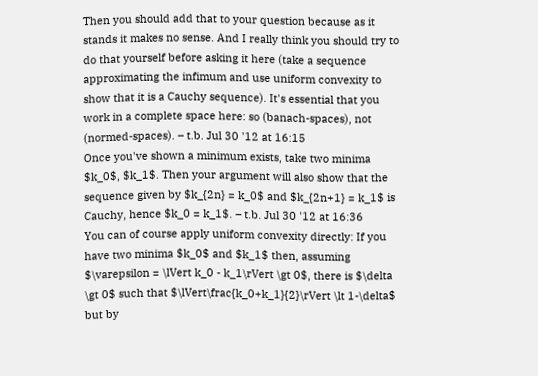Then you should add that to your question because as it stands it makes no sense. And I really think you should try to do that yourself before asking it here (take a sequence approximating the infimum and use uniform convexity to show that it is a Cauchy sequence). It's essential that you work in a complete space here: so (banach-spaces), not (normed-spaces). – t.b. Jul 30 '12 at 16:15
Once you've shown a minimum exists, take two minima $k_0$, $k_1$. Then your argument will also show that the sequence given by $k_{2n} = k_0$ and $k_{2n+1} = k_1$ is Cauchy, hence $k_0 = k_1$. – t.b. Jul 30 '12 at 16:36
You can of course apply uniform convexity directly: If you have two minima $k_0$ and $k_1$ then, assuming $\varepsilon = \lVert k_0 - k_1\rVert \gt 0$, there is $\delta \gt 0$ such that $\lVert\frac{k_0+k_1}{2}\rVert \lt 1-\delta$ but by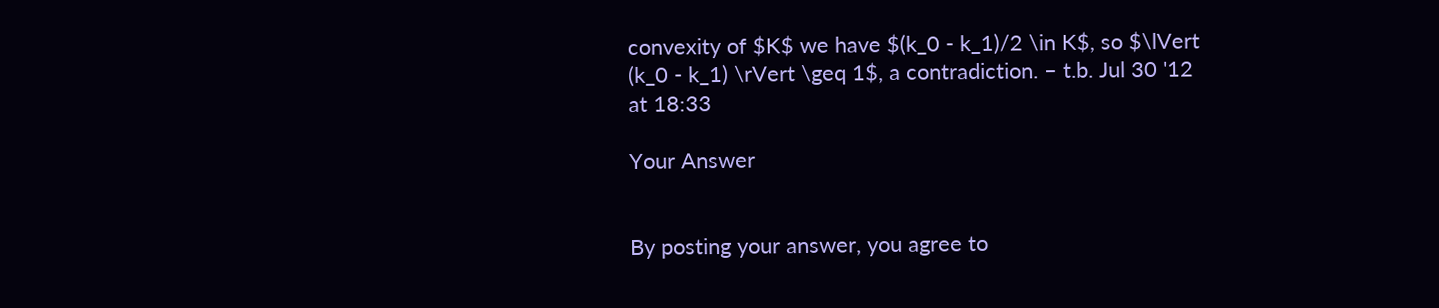convexity of $K$ we have $(k_0 - k_1)/2 \in K$, so $\lVert (k_0 - k_1) \rVert \geq 1$, a contradiction. – t.b. Jul 30 '12 at 18:33

Your Answer


By posting your answer, you agree to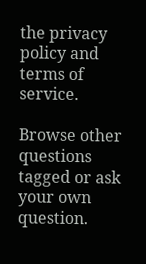the privacy policy and terms of service.

Browse other questions tagged or ask your own question.